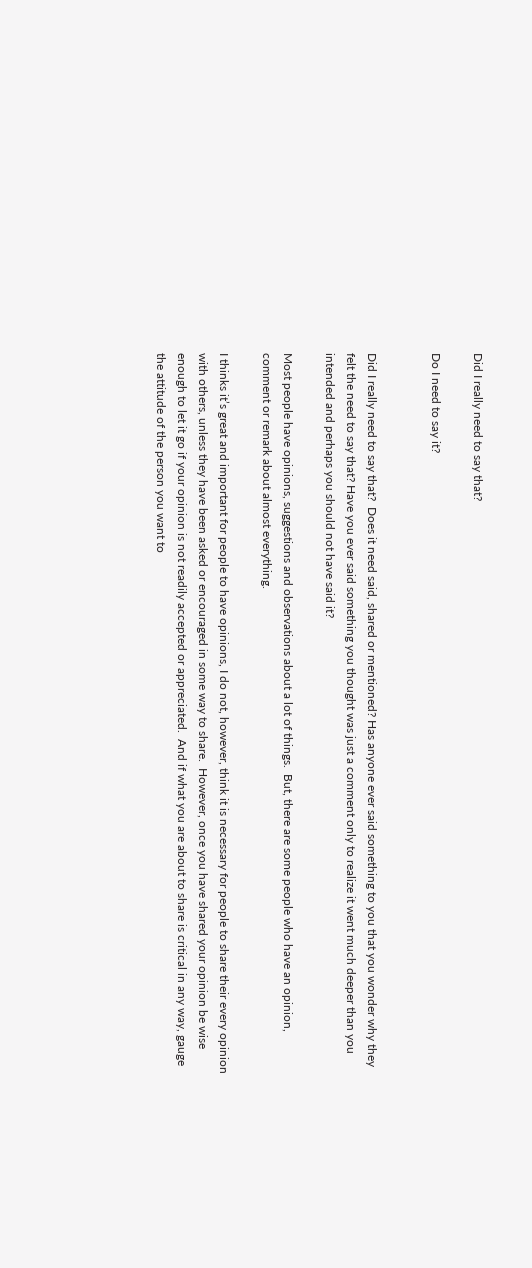Did I really need to say that?

Do I need to say it?


Did I really need to say that?  Does it need said, shared or mentioned? Has anyone ever said something to you that you wonder why they felt the need to say that? Have you ever said something you thought was just a comment only to realize it went much deeper than you intended and perhaps you should not have said it?

Most people have opinions, suggestions and observations about a lot of things.  But, there are some people who have an opinion, comment or remark about almost everything.

I thinks it’s great and important for people to have opinions, I do not, however, think it is necessary for people to share their every opinion with others, unless they have been asked or encouraged in some way to share.  However, once you have shared your opinion be wise enough to let it go if your opinion is not readily accepted or appreciated.  And if what you are about to share is critical in any way, gauge the attitude of the person you want to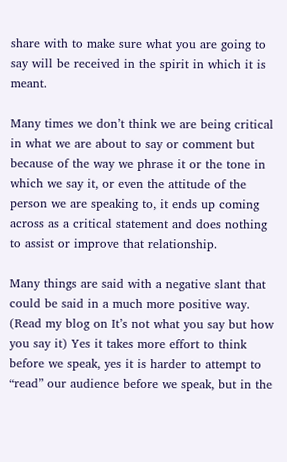share with to make sure what you are going to say will be received in the spirit in which it is meant.

Many times we don’t think we are being critical in what we are about to say or comment but because of the way we phrase it or the tone in which we say it, or even the attitude of the person we are speaking to, it ends up coming across as a critical statement and does nothing to assist or improve that relationship.

Many things are said with a negative slant that could be said in a much more positive way.  (Read my blog on It’s not what you say but how you say it) Yes it takes more effort to think before we speak, yes it is harder to attempt to “read” our audience before we speak, but in the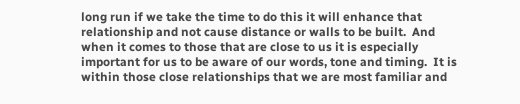long run if we take the time to do this it will enhance that relationship and not cause distance or walls to be built.  And when it comes to those that are close to us it is especially important for us to be aware of our words, tone and timing.  It is within those close relationships that we are most familiar and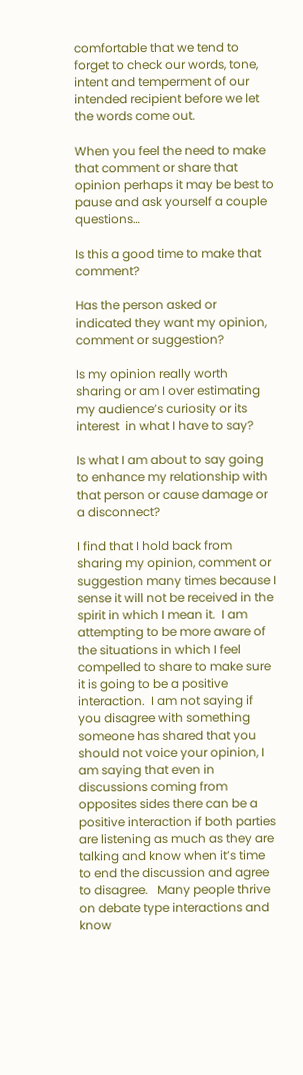comfortable that we tend to forget to check our words, tone, intent and temperment of our intended recipient before we let the words come out.

When you feel the need to make that comment or share that opinion perhaps it may be best to pause and ask yourself a couple questions…

Is this a good time to make that comment?

Has the person asked or indicated they want my opinion, comment or suggestion?

Is my opinion really worth sharing or am I over estimating my audience’s curiosity or its interest  in what I have to say?

Is what I am about to say going to enhance my relationship with that person or cause damage or a disconnect?

I find that I hold back from sharing my opinion, comment or suggestion many times because I sense it will not be received in the spirit in which I mean it.  I am attempting to be more aware of the situations in which I feel compelled to share to make sure it is going to be a positive interaction.  I am not saying if you disagree with something someone has shared that you should not voice your opinion, I am saying that even in discussions coming from opposites sides there can be a positive interaction if both parties are listening as much as they are talking and know when it’s time to end the discussion and agree to disagree.   Many people thrive on debate type interactions and know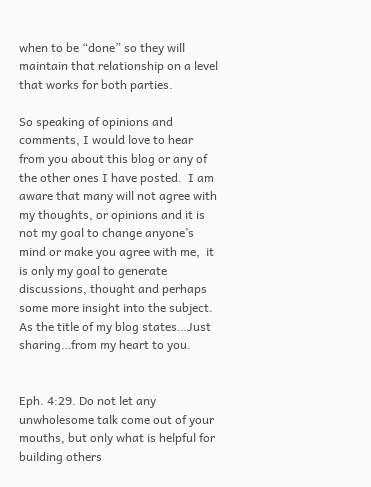when to be “done” so they will maintain that relationship on a level that works for both parties.

So speaking of opinions and comments, I would love to hear from you about this blog or any of the other ones I have posted.  I am aware that many will not agree with my thoughts, or opinions and it is not my goal to change anyone’s mind or make you agree with me,  it is only my goal to generate discussions, thought and perhaps some more insight into the subject.  As the title of my blog states…Just sharing…from my heart to you.


Eph. 4:29. Do not let any unwholesome talk come out of your mouths, but only what is helpful for building others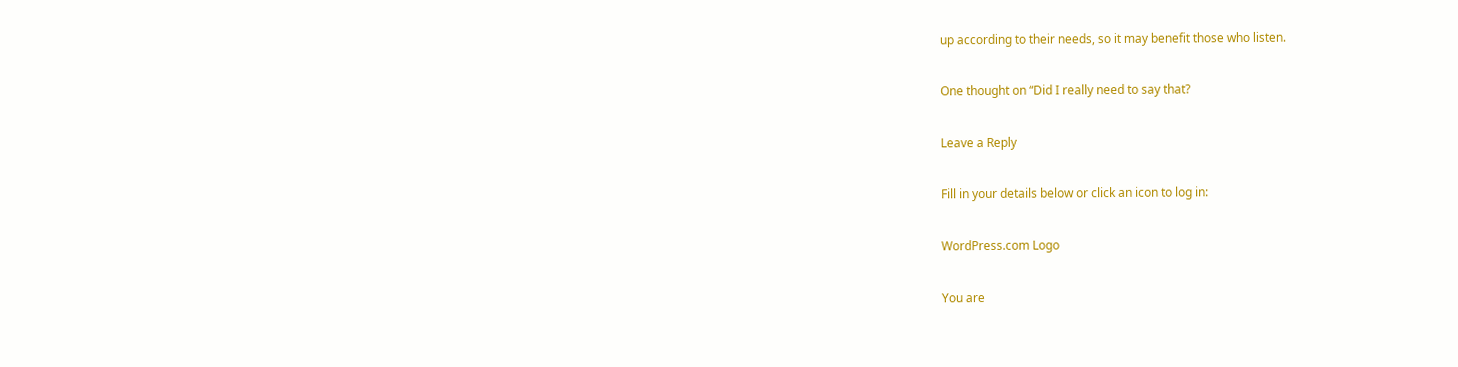up according to their needs, so it may benefit those who listen.

One thought on “Did I really need to say that?

Leave a Reply

Fill in your details below or click an icon to log in:

WordPress.com Logo

You are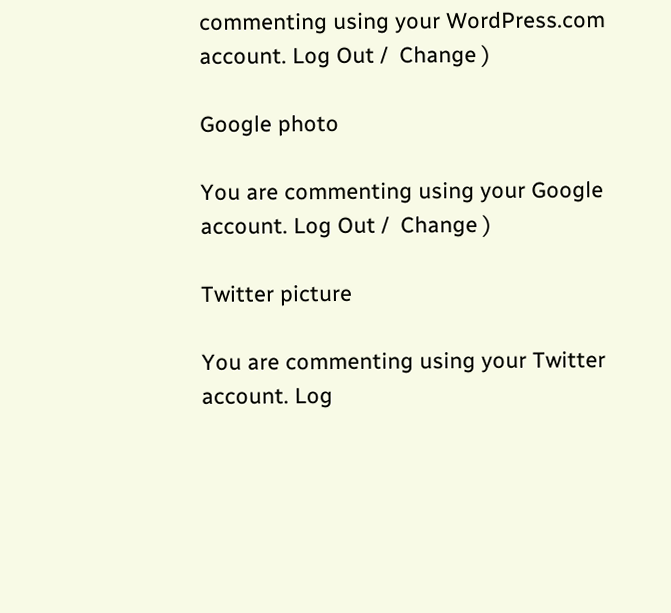commenting using your WordPress.com account. Log Out /  Change )

Google photo

You are commenting using your Google account. Log Out /  Change )

Twitter picture

You are commenting using your Twitter account. Log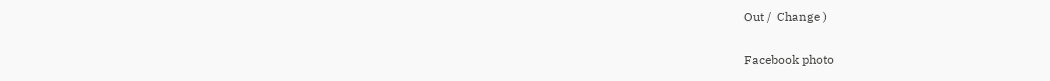Out /  Change )

Facebook photo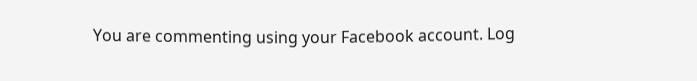You are commenting using your Facebook account. Log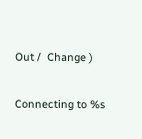Out /  Change )

Connecting to %s